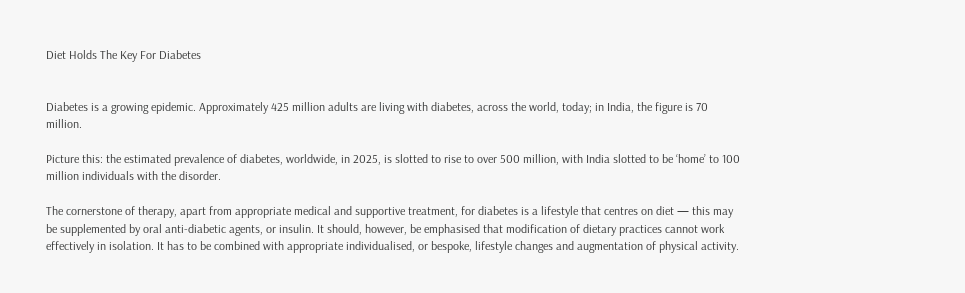Diet Holds The Key For Diabetes


Diabetes is a growing epidemic. Approximately 425 million adults are living with diabetes, across the world, today; in India, the figure is 70 million.

Picture this: the estimated prevalence of diabetes, worldwide, in 2025, is slotted to rise to over 500 million, with India slotted to be ‘home’ to 100 million individuals with the disorder.

The cornerstone of therapy, apart from appropriate medical and supportive treatment, for diabetes is a lifestyle that centres on diet — this may be supplemented by oral anti-diabetic agents, or insulin. It should, however, be emphasised that modification of dietary practices cannot work effectively in isolation. It has to be combined with appropriate individualised, or bespoke, lifestyle changes and augmentation of physical activity.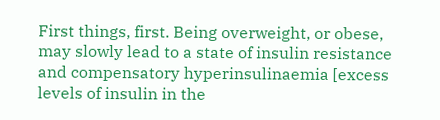First things, first. Being overweight, or obese, may slowly lead to a state of insulin resistance and compensatory hyperinsulinaemia [excess levels of insulin in the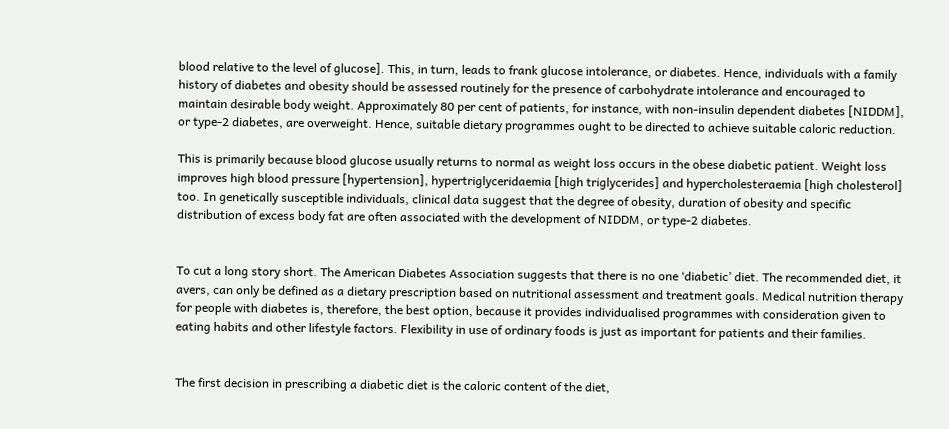blood relative to the level of glucose]. This, in turn, leads to frank glucose intolerance, or diabetes. Hence, individuals with a family history of diabetes and obesity should be assessed routinely for the presence of carbohydrate intolerance and encouraged to maintain desirable body weight. Approximately 80 per cent of patients, for instance, with non-insulin dependent diabetes [NIDDM], or type-2 diabetes, are overweight. Hence, suitable dietary programmes ought to be directed to achieve suitable caloric reduction.

This is primarily because blood glucose usually returns to normal as weight loss occurs in the obese diabetic patient. Weight loss improves high blood pressure [hypertension], hypertriglyceridaemia [high triglycerides] and hypercholesteraemia [high cholesterol] too. In genetically susceptible individuals, clinical data suggest that the degree of obesity, duration of obesity and specific distribution of excess body fat are often associated with the development of NIDDM, or type-2 diabetes.


To cut a long story short. The American Diabetes Association suggests that there is no one ‘diabetic’ diet. The recommended diet, it avers, can only be defined as a dietary prescription based on nutritional assessment and treatment goals. Medical nutrition therapy for people with diabetes is, therefore, the best option, because it provides individualised programmes with consideration given to eating habits and other lifestyle factors. Flexibility in use of ordinary foods is just as important for patients and their families.


The first decision in prescribing a diabetic diet is the caloric content of the diet,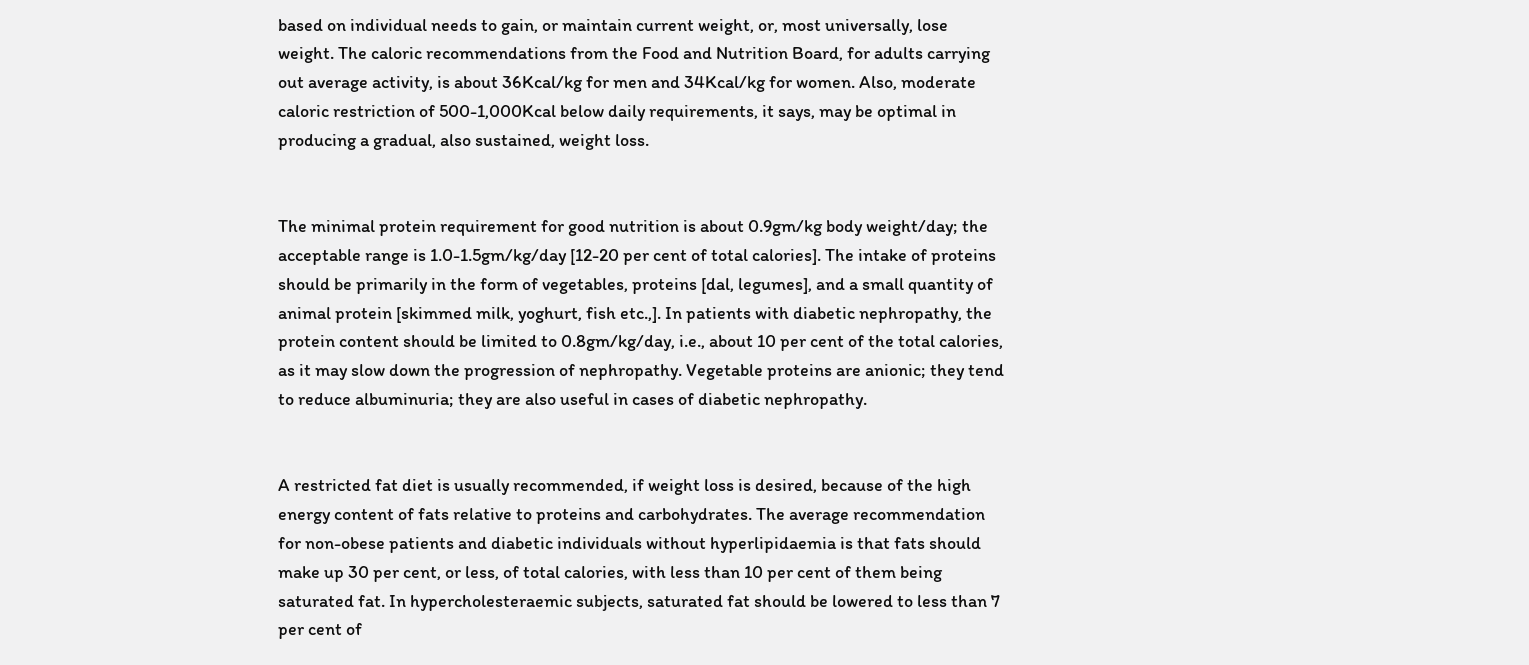based on individual needs to gain, or maintain current weight, or, most universally, lose weight. The caloric recommendations from the Food and Nutrition Board, for adults carrying out average activity, is about 36Kcal/kg for men and 34Kcal/kg for women. Also, moderate caloric restriction of 500-1,000Kcal below daily requirements, it says, may be optimal in producing a gradual, also sustained, weight loss.


The minimal protein requirement for good nutrition is about 0.9gm/kg body weight/day; the acceptable range is 1.0-1.5gm/kg/day [12-20 per cent of total calories]. The intake of proteins should be primarily in the form of vegetables, proteins [dal, legumes], and a small quantity of animal protein [skimmed milk, yoghurt, fish etc.,]. In patients with diabetic nephropathy, the protein content should be limited to 0.8gm/kg/day, i.e., about 10 per cent of the total calories, as it may slow down the progression of nephropathy. Vegetable proteins are anionic; they tend to reduce albuminuria; they are also useful in cases of diabetic nephropathy.


A restricted fat diet is usually recommended, if weight loss is desired, because of the high energy content of fats relative to proteins and carbohydrates. The average recommendation for non-obese patients and diabetic individuals without hyperlipidaemia is that fats should make up 30 per cent, or less, of total calories, with less than 10 per cent of them being saturated fat. In hypercholesteraemic subjects, saturated fat should be lowered to less than 7 per cent of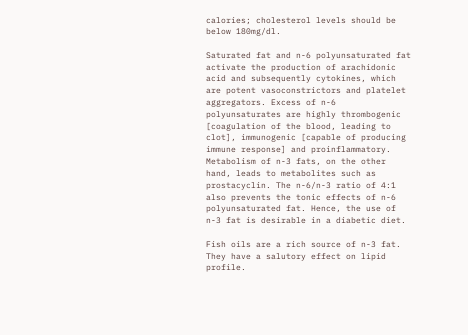calories; cholesterol levels should be below 180mg/dl.

Saturated fat and n-6 polyunsaturated fat activate the production of arachidonic acid and subsequently cytokines, which are potent vasoconstrictors and platelet aggregators. Excess of n-6 polyunsaturates are highly thrombogenic [coagulation of the blood, leading to clot], immunogenic [capable of producing immune response] and proinflammatory. Metabolism of n-3 fats, on the other hand, leads to metabolites such as prostacyclin. The n-6/n-3 ratio of 4:1 also prevents the tonic effects of n-6 polyunsaturated fat. Hence, the use of n-3 fat is desirable in a diabetic diet.

Fish oils are a rich source of n-3 fat. They have a salutory effect on lipid profile.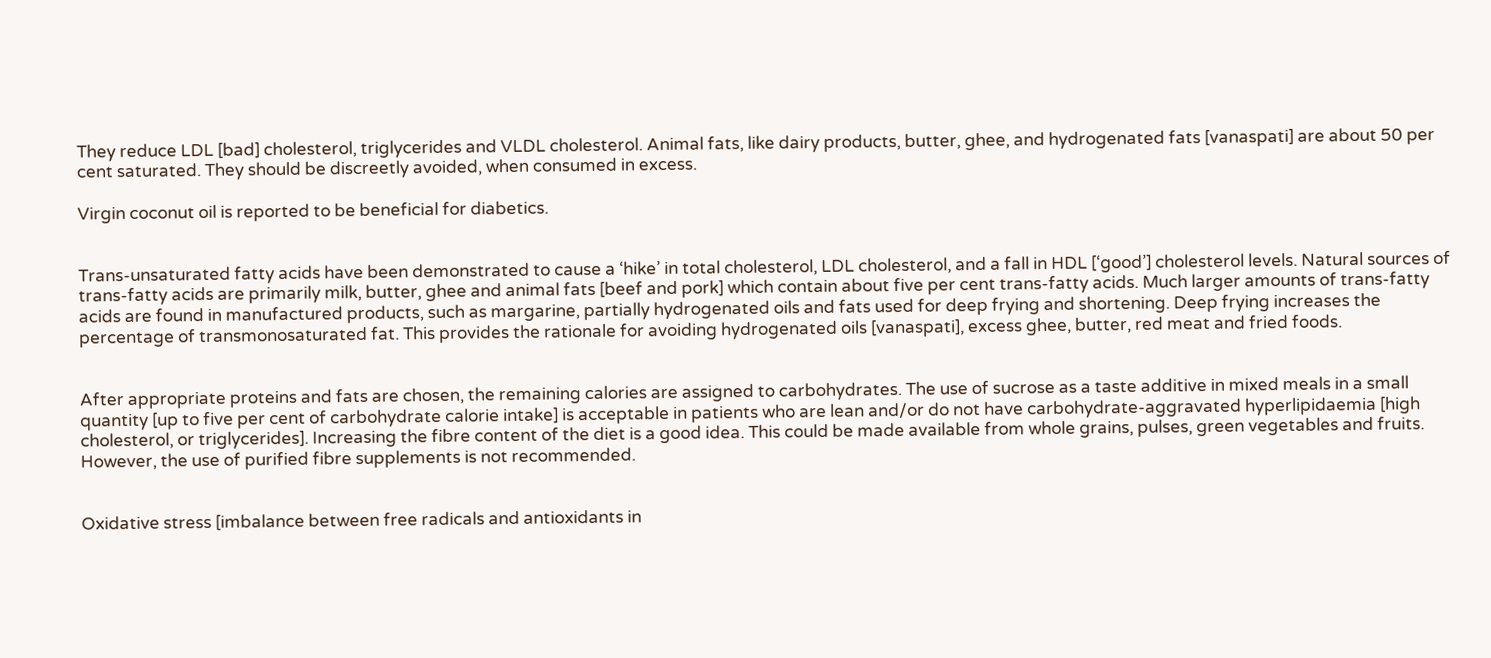They reduce LDL [bad] cholesterol, triglycerides and VLDL cholesterol. Animal fats, like dairy products, butter, ghee, and hydrogenated fats [vanaspati] are about 50 per cent saturated. They should be discreetly avoided, when consumed in excess.

Virgin coconut oil is reported to be beneficial for diabetics.


Trans-unsaturated fatty acids have been demonstrated to cause a ‘hike’ in total cholesterol, LDL cholesterol, and a fall in HDL [‘good’] cholesterol levels. Natural sources of trans-fatty acids are primarily milk, butter, ghee and animal fats [beef and pork] which contain about five per cent trans-fatty acids. Much larger amounts of trans-fatty acids are found in manufactured products, such as margarine, partially hydrogenated oils and fats used for deep frying and shortening. Deep frying increases the percentage of transmonosaturated fat. This provides the rationale for avoiding hydrogenated oils [vanaspati], excess ghee, butter, red meat and fried foods.


After appropriate proteins and fats are chosen, the remaining calories are assigned to carbohydrates. The use of sucrose as a taste additive in mixed meals in a small quantity [up to five per cent of carbohydrate calorie intake] is acceptable in patients who are lean and/or do not have carbohydrate-aggravated hyperlipidaemia [high cholesterol, or triglycerides]. Increasing the fibre content of the diet is a good idea. This could be made available from whole grains, pulses, green vegetables and fruits. However, the use of purified fibre supplements is not recommended.


Oxidative stress [imbalance between free radicals and antioxidants in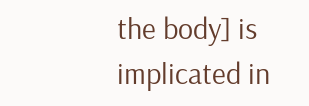the body] is implicated in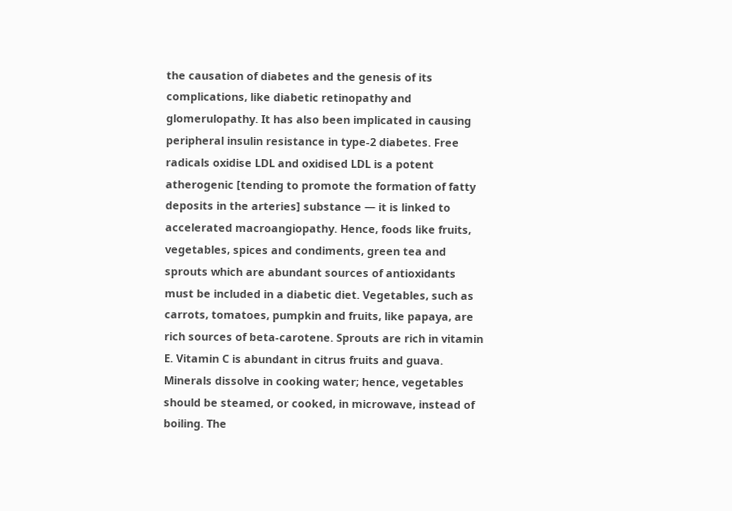the causation of diabetes and the genesis of its complications, like diabetic retinopathy and glomerulopathy. It has also been implicated in causing peripheral insulin resistance in type-2 diabetes. Free radicals oxidise LDL and oxidised LDL is a potent atherogenic [tending to promote the formation of fatty deposits in the arteries] substance — it is linked to accelerated macroangiopathy. Hence, foods like fruits, vegetables, spices and condiments, green tea and sprouts which are abundant sources of antioxidants must be included in a diabetic diet. Vegetables, such as carrots, tomatoes, pumpkin and fruits, like papaya, are rich sources of beta-carotene. Sprouts are rich in vitamin E. Vitamin C is abundant in citrus fruits and guava. Minerals dissolve in cooking water; hence, vegetables should be steamed, or cooked, in microwave, instead of boiling. The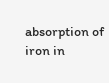absorption of iron in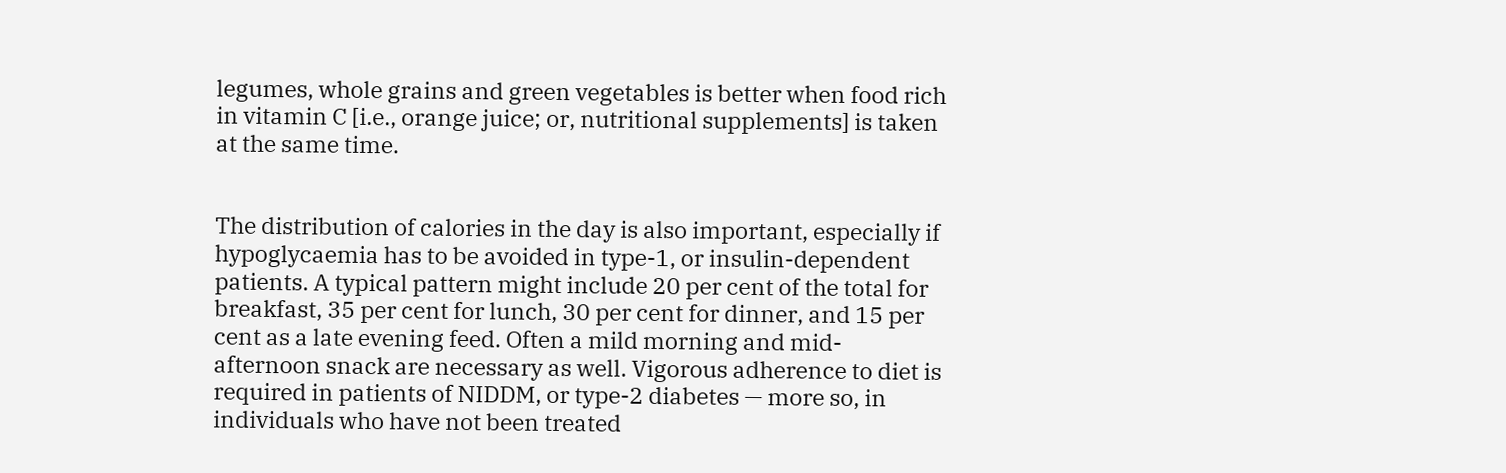legumes, whole grains and green vegetables is better when food rich in vitamin C [i.e., orange juice; or, nutritional supplements] is taken at the same time.


The distribution of calories in the day is also important, especially if hypoglycaemia has to be avoided in type-1, or insulin-dependent patients. A typical pattern might include 20 per cent of the total for breakfast, 35 per cent for lunch, 30 per cent for dinner, and 15 per cent as a late evening feed. Often a mild morning and mid-afternoon snack are necessary as well. Vigorous adherence to diet is required in patients of NIDDM, or type-2 diabetes — more so, in individuals who have not been treated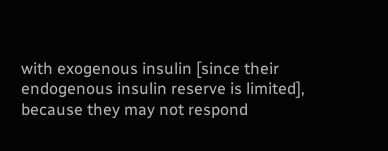with exogenous insulin [since their endogenous insulin reserve is limited], because they may not respond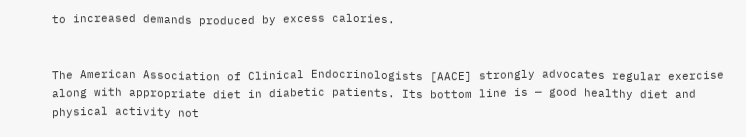to increased demands produced by excess calories.


The American Association of Clinical Endocrinologists [AACE] strongly advocates regular exercise along with appropriate diet in diabetic patients. Its bottom line is — good healthy diet and physical activity not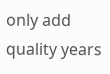only add quality years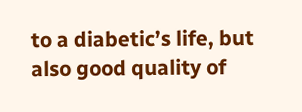to a diabetic’s life, but also good quality of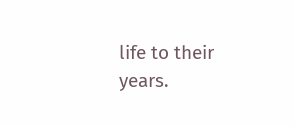life to their years.